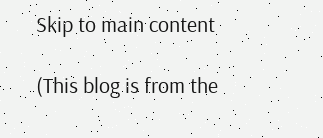Skip to main content

(This blog is from the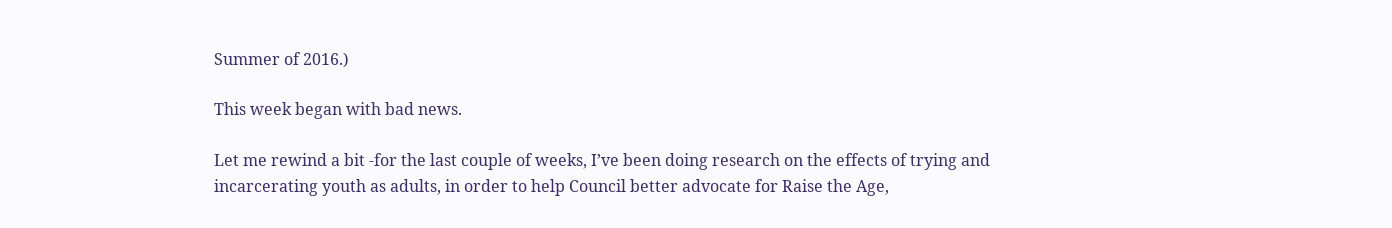Summer of 2016.)

This week began with bad news.

Let me rewind a bit -for the last couple of weeks, I’ve been doing research on the effects of trying and incarcerating youth as adults, in order to help Council better advocate for Raise the Age,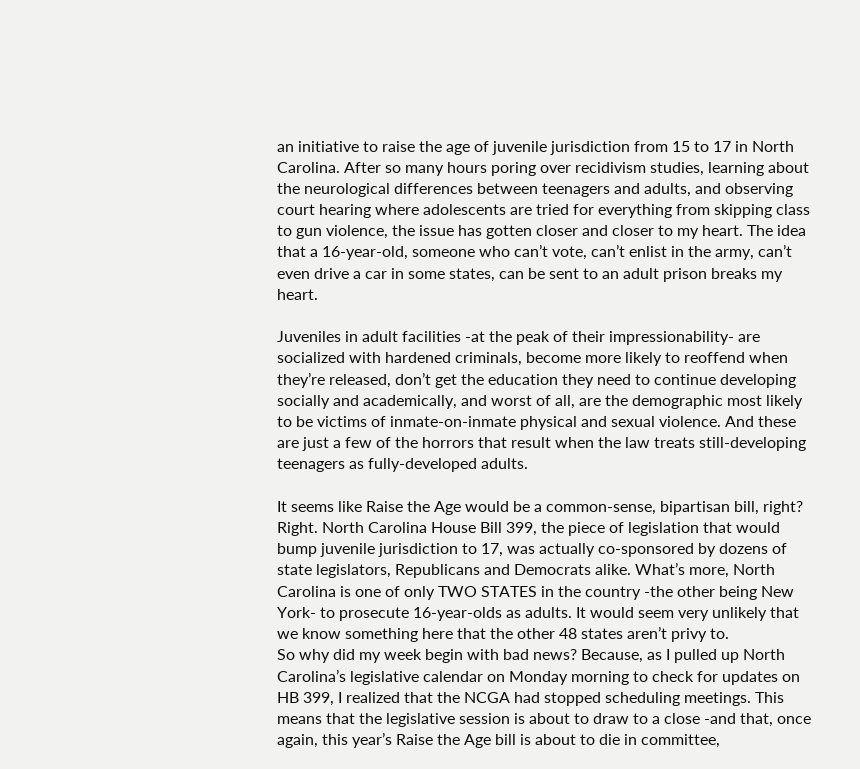an initiative to raise the age of juvenile jurisdiction from 15 to 17 in North Carolina. After so many hours poring over recidivism studies, learning about the neurological differences between teenagers and adults, and observing court hearing where adolescents are tried for everything from skipping class to gun violence, the issue has gotten closer and closer to my heart. The idea that a 16-year-old, someone who can’t vote, can’t enlist in the army, can’t even drive a car in some states, can be sent to an adult prison breaks my heart.

Juveniles in adult facilities -at the peak of their impressionability- are socialized with hardened criminals, become more likely to reoffend when they’re released, don’t get the education they need to continue developing socially and academically, and worst of all, are the demographic most likely to be victims of inmate-on-inmate physical and sexual violence. And these are just a few of the horrors that result when the law treats still-developing teenagers as fully-developed adults.

It seems like Raise the Age would be a common-sense, bipartisan bill, right? Right. North Carolina House Bill 399, the piece of legislation that would bump juvenile jurisdiction to 17, was actually co-sponsored by dozens of state legislators, Republicans and Democrats alike. What’s more, North Carolina is one of only TWO STATES in the country -the other being New York- to prosecute 16-year-olds as adults. It would seem very unlikely that we know something here that the other 48 states aren’t privy to.
So why did my week begin with bad news? Because, as I pulled up North Carolina’s legislative calendar on Monday morning to check for updates on HB 399, I realized that the NCGA had stopped scheduling meetings. This means that the legislative session is about to draw to a close -and that, once again, this year’s Raise the Age bill is about to die in committee,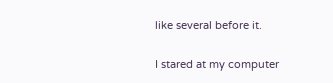like several before it.

I stared at my computer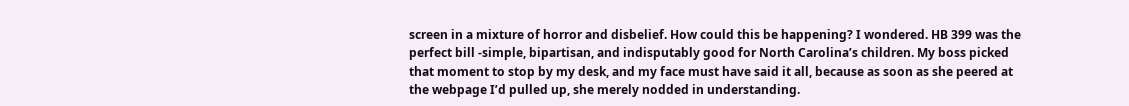screen in a mixture of horror and disbelief. How could this be happening? I wondered. HB 399 was the perfect bill -simple, bipartisan, and indisputably good for North Carolina’s children. My boss picked that moment to stop by my desk, and my face must have said it all, because as soon as she peered at the webpage I’d pulled up, she merely nodded in understanding.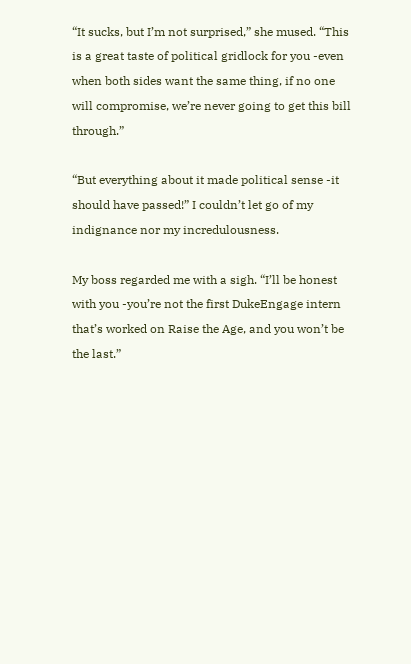“It sucks, but I’m not surprised,” she mused. “This is a great taste of political gridlock for you -even when both sides want the same thing, if no one will compromise, we’re never going to get this bill through.”

“But everything about it made political sense -it should have passed!” I couldn’t let go of my indignance nor my incredulousness.

My boss regarded me with a sigh. “I’ll be honest with you -you’re not the first DukeEngage intern that’s worked on Raise the Age, and you won’t be the last.”